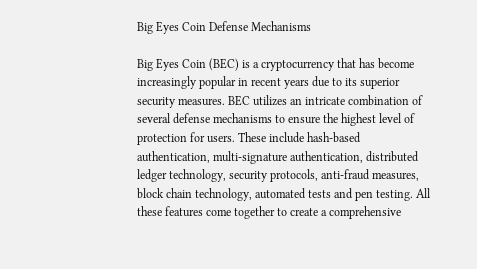Big Eyes Coin Defense Mechanisms

Big Eyes Coin (BEC) is a cryptocurrency that has become increasingly popular in recent years due to its superior security measures. BEC utilizes an intricate combination of several defense mechanisms to ensure the highest level of protection for users. These include hash-based authentication, multi-signature authentication, distributed ledger technology, security protocols, anti-fraud measures, block chain technology, automated tests and pen testing. All these features come together to create a comprehensive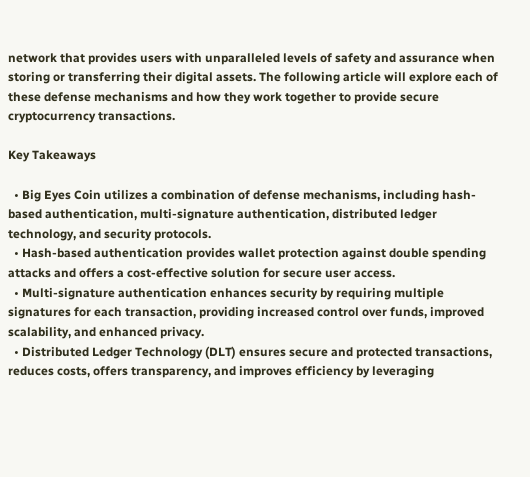network that provides users with unparalleled levels of safety and assurance when storing or transferring their digital assets. The following article will explore each of these defense mechanisms and how they work together to provide secure cryptocurrency transactions.

Key Takeaways

  • Big Eyes Coin utilizes a combination of defense mechanisms, including hash-based authentication, multi-signature authentication, distributed ledger technology, and security protocols.
  • Hash-based authentication provides wallet protection against double spending attacks and offers a cost-effective solution for secure user access.
  • Multi-signature authentication enhances security by requiring multiple signatures for each transaction, providing increased control over funds, improved scalability, and enhanced privacy.
  • Distributed Ledger Technology (DLT) ensures secure and protected transactions, reduces costs, offers transparency, and improves efficiency by leveraging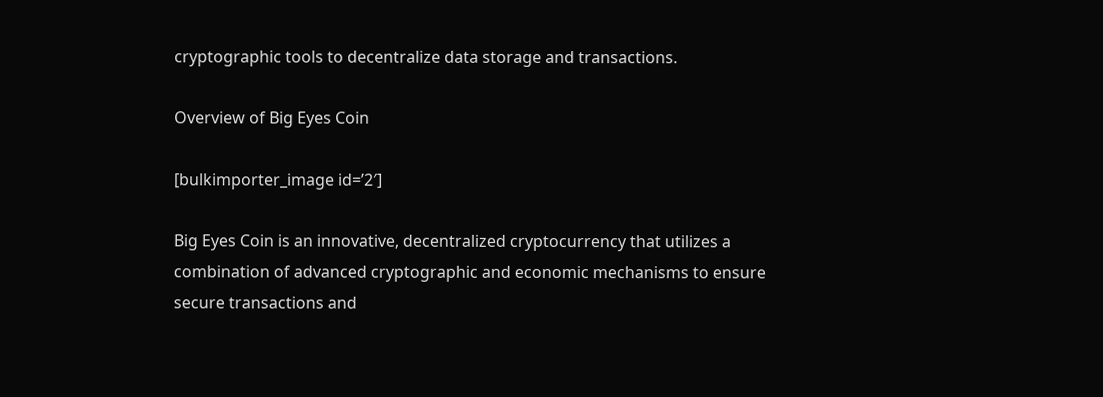cryptographic tools to decentralize data storage and transactions.

Overview of Big Eyes Coin

[bulkimporter_image id=’2′]

Big Eyes Coin is an innovative, decentralized cryptocurrency that utilizes a combination of advanced cryptographic and economic mechanisms to ensure secure transactions and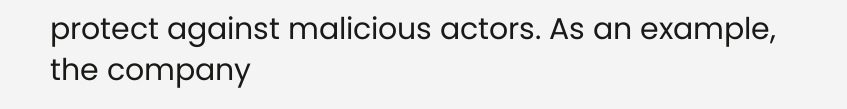protect against malicious actors. As an example, the company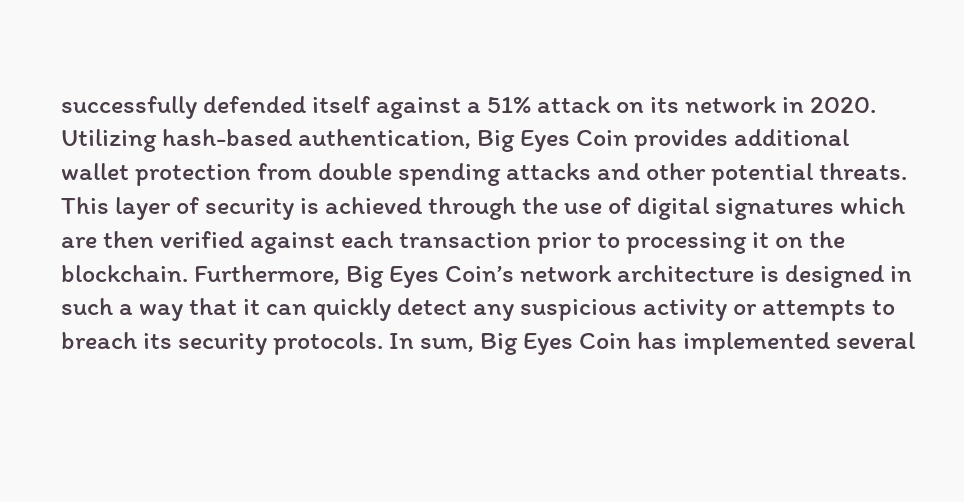successfully defended itself against a 51% attack on its network in 2020. Utilizing hash-based authentication, Big Eyes Coin provides additional wallet protection from double spending attacks and other potential threats. This layer of security is achieved through the use of digital signatures which are then verified against each transaction prior to processing it on the blockchain. Furthermore, Big Eyes Coin’s network architecture is designed in such a way that it can quickly detect any suspicious activity or attempts to breach its security protocols. In sum, Big Eyes Coin has implemented several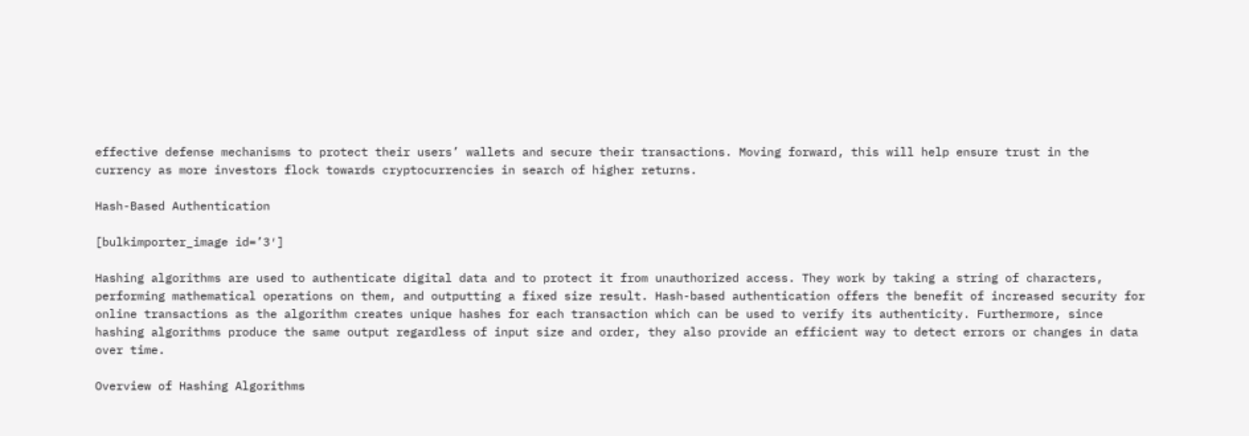effective defense mechanisms to protect their users’ wallets and secure their transactions. Moving forward, this will help ensure trust in the currency as more investors flock towards cryptocurrencies in search of higher returns.

Hash-Based Authentication

[bulkimporter_image id=’3′]

Hashing algorithms are used to authenticate digital data and to protect it from unauthorized access. They work by taking a string of characters, performing mathematical operations on them, and outputting a fixed size result. Hash-based authentication offers the benefit of increased security for online transactions as the algorithm creates unique hashes for each transaction which can be used to verify its authenticity. Furthermore, since hashing algorithms produce the same output regardless of input size and order, they also provide an efficient way to detect errors or changes in data over time.

Overview of Hashing Algorithms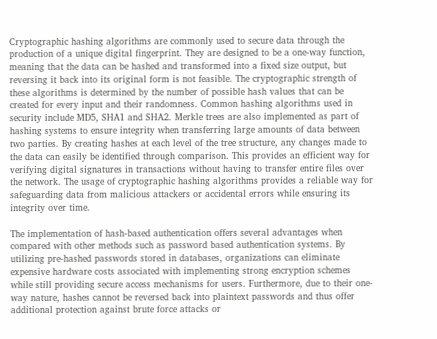Cryptographic hashing algorithms are commonly used to secure data through the production of a unique digital fingerprint. They are designed to be a one-way function, meaning that the data can be hashed and transformed into a fixed size output, but reversing it back into its original form is not feasible. The cryptographic strength of these algorithms is determined by the number of possible hash values that can be created for every input and their randomness. Common hashing algorithms used in security include MD5, SHA1 and SHA2. Merkle trees are also implemented as part of hashing systems to ensure integrity when transferring large amounts of data between two parties. By creating hashes at each level of the tree structure, any changes made to the data can easily be identified through comparison. This provides an efficient way for verifying digital signatures in transactions without having to transfer entire files over the network. The usage of cryptographic hashing algorithms provides a reliable way for safeguarding data from malicious attackers or accidental errors while ensuring its integrity over time.

The implementation of hash-based authentication offers several advantages when compared with other methods such as password based authentication systems. By utilizing pre-hashed passwords stored in databases, organizations can eliminate expensive hardware costs associated with implementing strong encryption schemes while still providing secure access mechanisms for users. Furthermore, due to their one-way nature, hashes cannot be reversed back into plaintext passwords and thus offer additional protection against brute force attacks or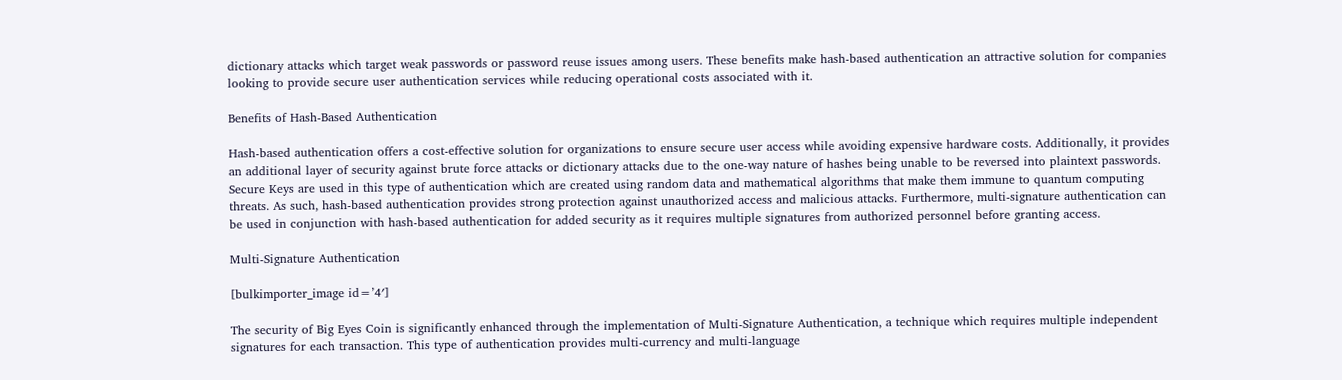dictionary attacks which target weak passwords or password reuse issues among users. These benefits make hash-based authentication an attractive solution for companies looking to provide secure user authentication services while reducing operational costs associated with it.

Benefits of Hash-Based Authentication

Hash-based authentication offers a cost-effective solution for organizations to ensure secure user access while avoiding expensive hardware costs. Additionally, it provides an additional layer of security against brute force attacks or dictionary attacks due to the one-way nature of hashes being unable to be reversed into plaintext passwords. Secure Keys are used in this type of authentication which are created using random data and mathematical algorithms that make them immune to quantum computing threats. As such, hash-based authentication provides strong protection against unauthorized access and malicious attacks. Furthermore, multi-signature authentication can be used in conjunction with hash-based authentication for added security as it requires multiple signatures from authorized personnel before granting access.

Multi-Signature Authentication

[bulkimporter_image id=’4′]

The security of Big Eyes Coin is significantly enhanced through the implementation of Multi-Signature Authentication, a technique which requires multiple independent signatures for each transaction. This type of authentication provides multi-currency and multi-language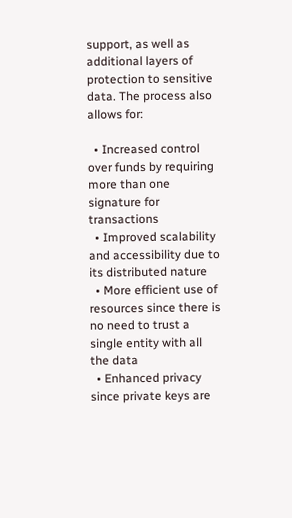support, as well as additional layers of protection to sensitive data. The process also allows for:

  • Increased control over funds by requiring more than one signature for transactions
  • Improved scalability and accessibility due to its distributed nature
  • More efficient use of resources since there is no need to trust a single entity with all the data
  • Enhanced privacy since private keys are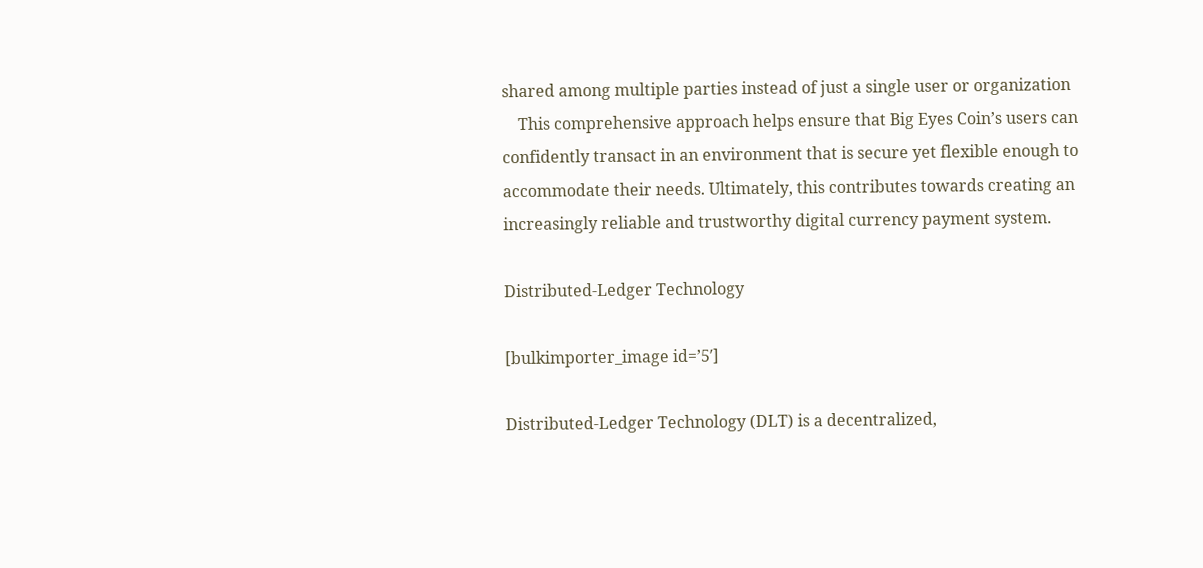shared among multiple parties instead of just a single user or organization
    This comprehensive approach helps ensure that Big Eyes Coin’s users can confidently transact in an environment that is secure yet flexible enough to accommodate their needs. Ultimately, this contributes towards creating an increasingly reliable and trustworthy digital currency payment system.

Distributed-Ledger Technology

[bulkimporter_image id=’5′]

Distributed-Ledger Technology (DLT) is a decentralized,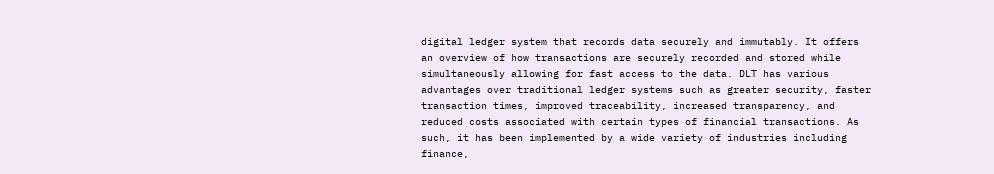digital ledger system that records data securely and immutably. It offers an overview of how transactions are securely recorded and stored while simultaneously allowing for fast access to the data. DLT has various advantages over traditional ledger systems such as greater security, faster transaction times, improved traceability, increased transparency, and reduced costs associated with certain types of financial transactions. As such, it has been implemented by a wide variety of industries including finance,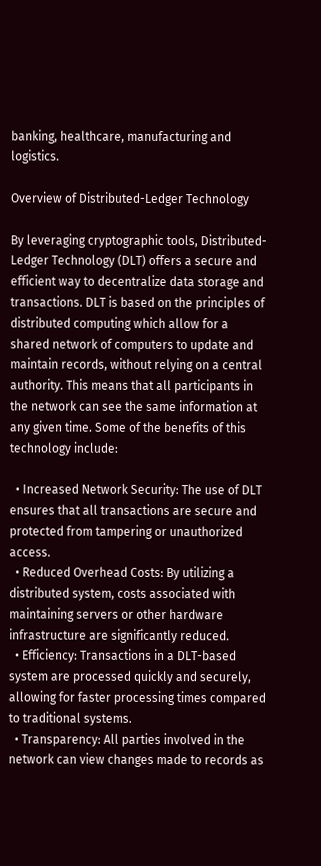banking, healthcare, manufacturing and logistics.

Overview of Distributed-Ledger Technology

By leveraging cryptographic tools, Distributed-Ledger Technology (DLT) offers a secure and efficient way to decentralize data storage and transactions. DLT is based on the principles of distributed computing which allow for a shared network of computers to update and maintain records, without relying on a central authority. This means that all participants in the network can see the same information at any given time. Some of the benefits of this technology include:

  • Increased Network Security: The use of DLT ensures that all transactions are secure and protected from tampering or unauthorized access.
  • Reduced Overhead Costs: By utilizing a distributed system, costs associated with maintaining servers or other hardware infrastructure are significantly reduced.
  • Efficiency: Transactions in a DLT-based system are processed quickly and securely, allowing for faster processing times compared to traditional systems.
  • Transparency: All parties involved in the network can view changes made to records as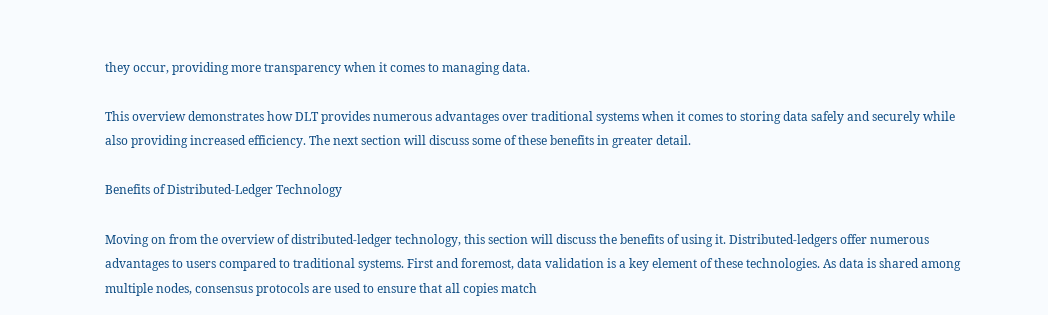they occur, providing more transparency when it comes to managing data.

This overview demonstrates how DLT provides numerous advantages over traditional systems when it comes to storing data safely and securely while also providing increased efficiency. The next section will discuss some of these benefits in greater detail.

Benefits of Distributed-Ledger Technology

Moving on from the overview of distributed-ledger technology, this section will discuss the benefits of using it. Distributed-ledgers offer numerous advantages to users compared to traditional systems. First and foremost, data validation is a key element of these technologies. As data is shared among multiple nodes, consensus protocols are used to ensure that all copies match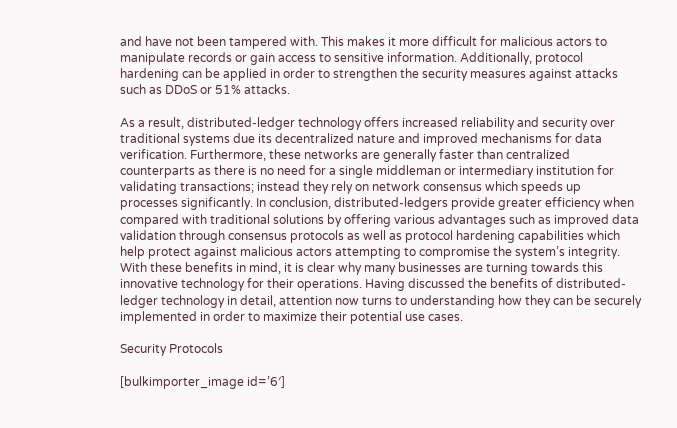and have not been tampered with. This makes it more difficult for malicious actors to manipulate records or gain access to sensitive information. Additionally, protocol hardening can be applied in order to strengthen the security measures against attacks such as DDoS or 51% attacks.

As a result, distributed-ledger technology offers increased reliability and security over traditional systems due its decentralized nature and improved mechanisms for data verification. Furthermore, these networks are generally faster than centralized counterparts as there is no need for a single middleman or intermediary institution for validating transactions; instead they rely on network consensus which speeds up processes significantly. In conclusion, distributed-ledgers provide greater efficiency when compared with traditional solutions by offering various advantages such as improved data validation through consensus protocols as well as protocol hardening capabilities which help protect against malicious actors attempting to compromise the system’s integrity. With these benefits in mind, it is clear why many businesses are turning towards this innovative technology for their operations. Having discussed the benefits of distributed-ledger technology in detail, attention now turns to understanding how they can be securely implemented in order to maximize their potential use cases.

Security Protocols

[bulkimporter_image id=’6′]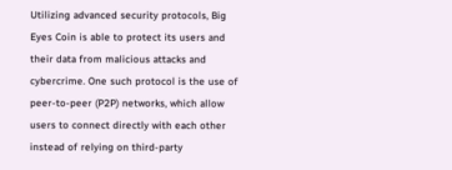Utilizing advanced security protocols, Big Eyes Coin is able to protect its users and their data from malicious attacks and cybercrime. One such protocol is the use of peer-to-peer (P2P) networks, which allow users to connect directly with each other instead of relying on third-party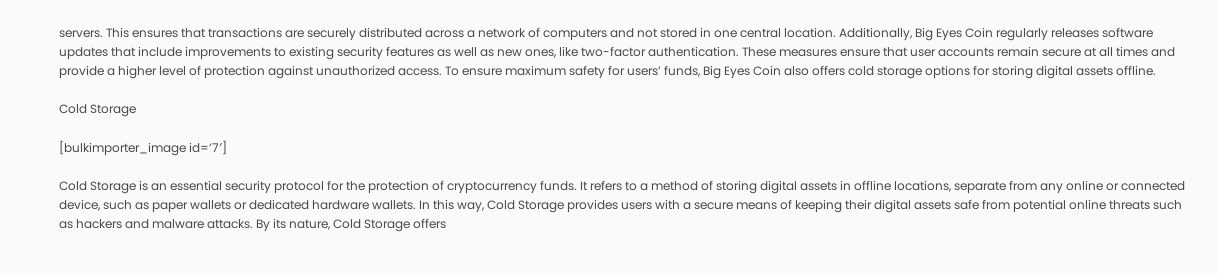servers. This ensures that transactions are securely distributed across a network of computers and not stored in one central location. Additionally, Big Eyes Coin regularly releases software updates that include improvements to existing security features as well as new ones, like two-factor authentication. These measures ensure that user accounts remain secure at all times and provide a higher level of protection against unauthorized access. To ensure maximum safety for users’ funds, Big Eyes Coin also offers cold storage options for storing digital assets offline.

Cold Storage

[bulkimporter_image id=’7′]

Cold Storage is an essential security protocol for the protection of cryptocurrency funds. It refers to a method of storing digital assets in offline locations, separate from any online or connected device, such as paper wallets or dedicated hardware wallets. In this way, Cold Storage provides users with a secure means of keeping their digital assets safe from potential online threats such as hackers and malware attacks. By its nature, Cold Storage offers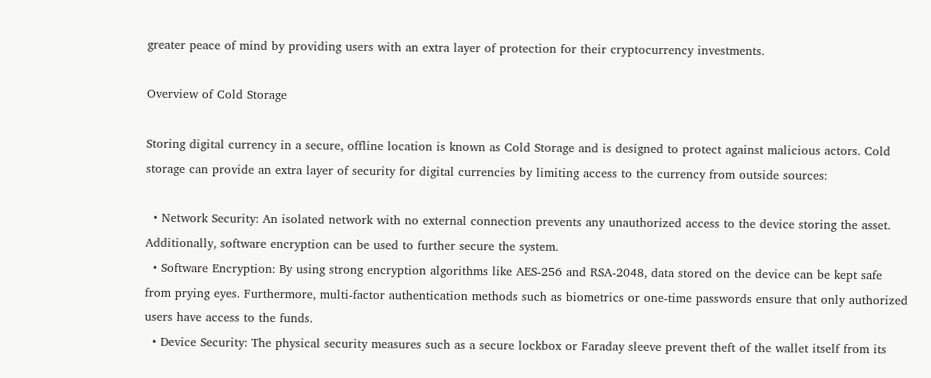greater peace of mind by providing users with an extra layer of protection for their cryptocurrency investments.

Overview of Cold Storage

Storing digital currency in a secure, offline location is known as Cold Storage and is designed to protect against malicious actors. Cold storage can provide an extra layer of security for digital currencies by limiting access to the currency from outside sources:

  • Network Security: An isolated network with no external connection prevents any unauthorized access to the device storing the asset. Additionally, software encryption can be used to further secure the system.
  • Software Encryption: By using strong encryption algorithms like AES-256 and RSA-2048, data stored on the device can be kept safe from prying eyes. Furthermore, multi-factor authentication methods such as biometrics or one-time passwords ensure that only authorized users have access to the funds.
  • Device Security: The physical security measures such as a secure lockbox or Faraday sleeve prevent theft of the wallet itself from its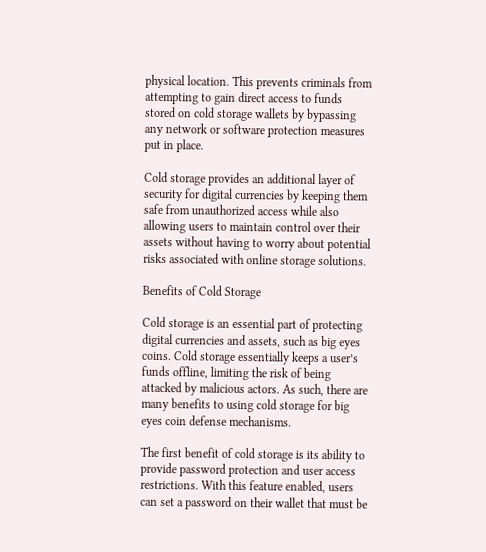physical location. This prevents criminals from attempting to gain direct access to funds stored on cold storage wallets by bypassing any network or software protection measures put in place.

Cold storage provides an additional layer of security for digital currencies by keeping them safe from unauthorized access while also allowing users to maintain control over their assets without having to worry about potential risks associated with online storage solutions.

Benefits of Cold Storage

Cold storage is an essential part of protecting digital currencies and assets, such as big eyes coins. Cold storage essentially keeps a user’s funds offline, limiting the risk of being attacked by malicious actors. As such, there are many benefits to using cold storage for big eyes coin defense mechanisms.

The first benefit of cold storage is its ability to provide password protection and user access restrictions. With this feature enabled, users can set a password on their wallet that must be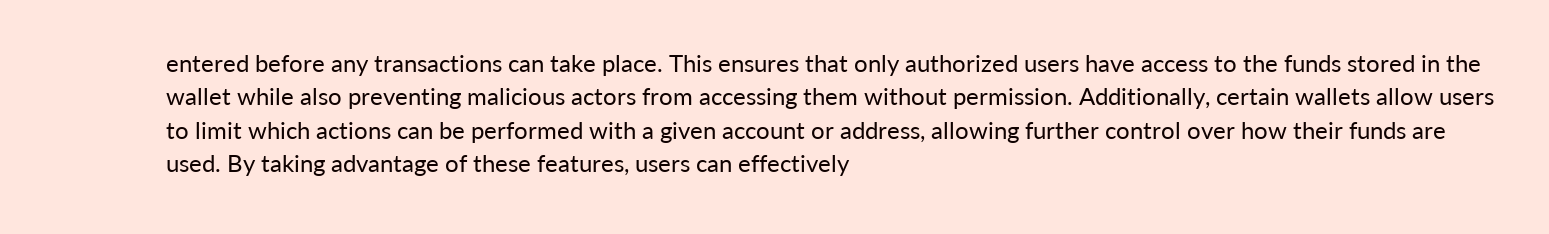entered before any transactions can take place. This ensures that only authorized users have access to the funds stored in the wallet while also preventing malicious actors from accessing them without permission. Additionally, certain wallets allow users to limit which actions can be performed with a given account or address, allowing further control over how their funds are used. By taking advantage of these features, users can effectively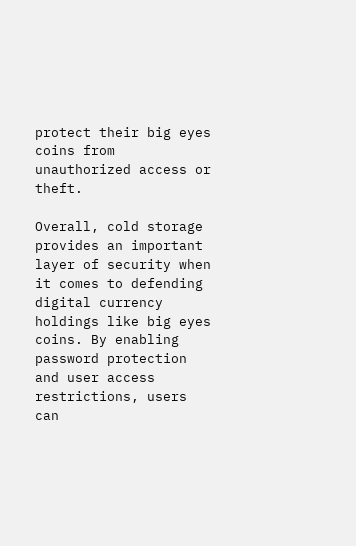protect their big eyes coins from unauthorized access or theft.

Overall, cold storage provides an important layer of security when it comes to defending digital currency holdings like big eyes coins. By enabling password protection and user access restrictions, users can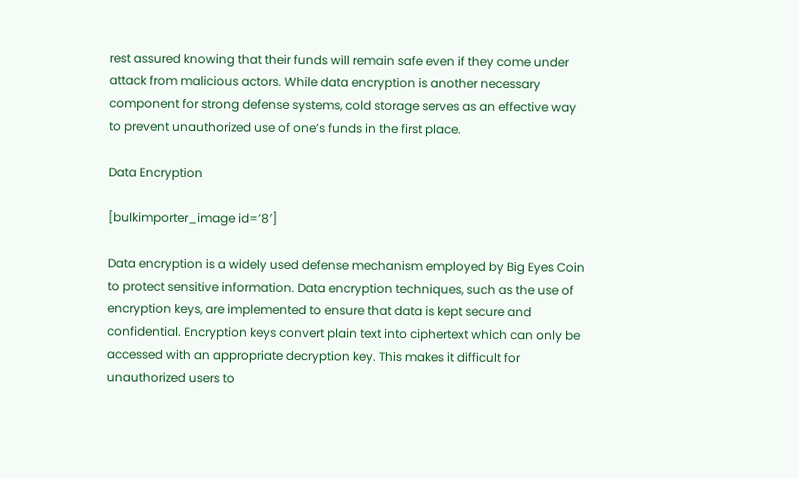rest assured knowing that their funds will remain safe even if they come under attack from malicious actors. While data encryption is another necessary component for strong defense systems, cold storage serves as an effective way to prevent unauthorized use of one’s funds in the first place.

Data Encryption

[bulkimporter_image id=’8′]

Data encryption is a widely used defense mechanism employed by Big Eyes Coin to protect sensitive information. Data encryption techniques, such as the use of encryption keys, are implemented to ensure that data is kept secure and confidential. Encryption keys convert plain text into ciphertext which can only be accessed with an appropriate decryption key. This makes it difficult for unauthorized users to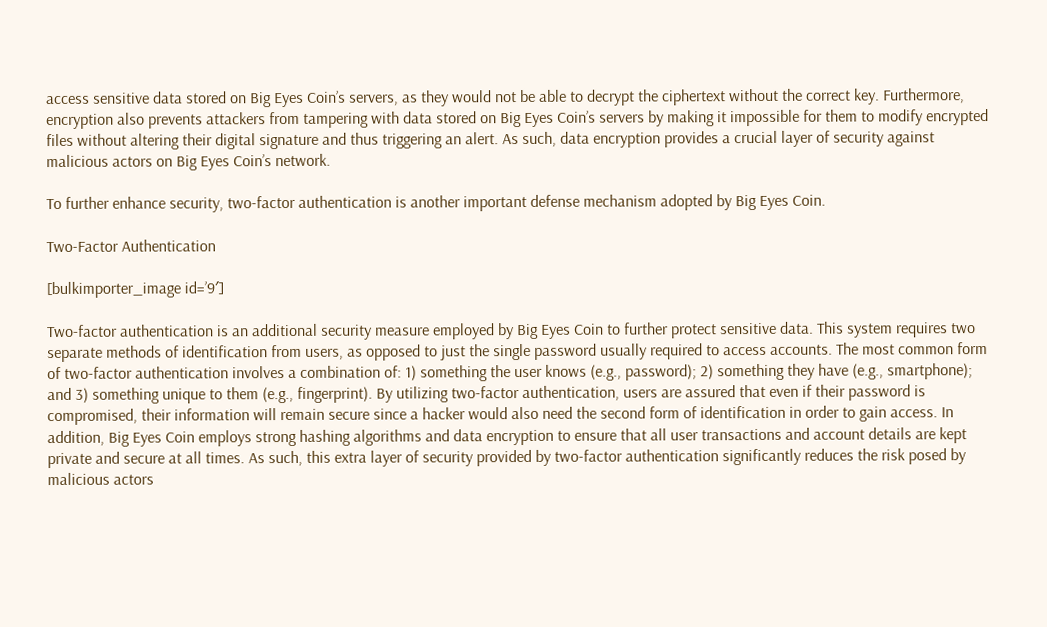access sensitive data stored on Big Eyes Coin’s servers, as they would not be able to decrypt the ciphertext without the correct key. Furthermore, encryption also prevents attackers from tampering with data stored on Big Eyes Coin’s servers by making it impossible for them to modify encrypted files without altering their digital signature and thus triggering an alert. As such, data encryption provides a crucial layer of security against malicious actors on Big Eyes Coin’s network.

To further enhance security, two-factor authentication is another important defense mechanism adopted by Big Eyes Coin.

Two-Factor Authentication

[bulkimporter_image id=’9′]

Two-factor authentication is an additional security measure employed by Big Eyes Coin to further protect sensitive data. This system requires two separate methods of identification from users, as opposed to just the single password usually required to access accounts. The most common form of two-factor authentication involves a combination of: 1) something the user knows (e.g., password); 2) something they have (e.g., smartphone); and 3) something unique to them (e.g., fingerprint). By utilizing two-factor authentication, users are assured that even if their password is compromised, their information will remain secure since a hacker would also need the second form of identification in order to gain access. In addition, Big Eyes Coin employs strong hashing algorithms and data encryption to ensure that all user transactions and account details are kept private and secure at all times. As such, this extra layer of security provided by two-factor authentication significantly reduces the risk posed by malicious actors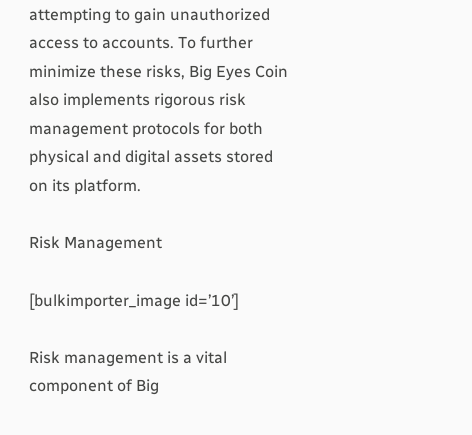attempting to gain unauthorized access to accounts. To further minimize these risks, Big Eyes Coin also implements rigorous risk management protocols for both physical and digital assets stored on its platform.

Risk Management

[bulkimporter_image id=’10’]

Risk management is a vital component of Big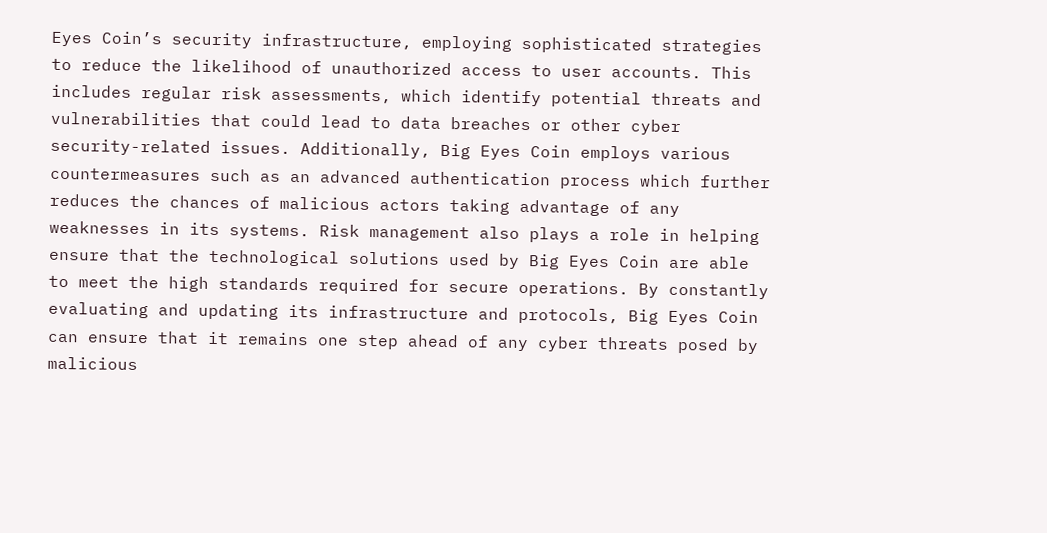Eyes Coin’s security infrastructure, employing sophisticated strategies to reduce the likelihood of unauthorized access to user accounts. This includes regular risk assessments, which identify potential threats and vulnerabilities that could lead to data breaches or other cyber security-related issues. Additionally, Big Eyes Coin employs various countermeasures such as an advanced authentication process which further reduces the chances of malicious actors taking advantage of any weaknesses in its systems. Risk management also plays a role in helping ensure that the technological solutions used by Big Eyes Coin are able to meet the high standards required for secure operations. By constantly evaluating and updating its infrastructure and protocols, Big Eyes Coin can ensure that it remains one step ahead of any cyber threats posed by malicious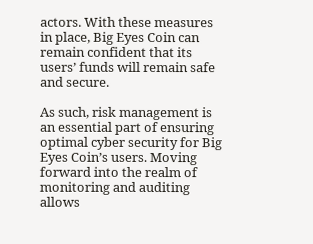actors. With these measures in place, Big Eyes Coin can remain confident that its users’ funds will remain safe and secure.

As such, risk management is an essential part of ensuring optimal cyber security for Big Eyes Coin’s users. Moving forward into the realm of monitoring and auditing allows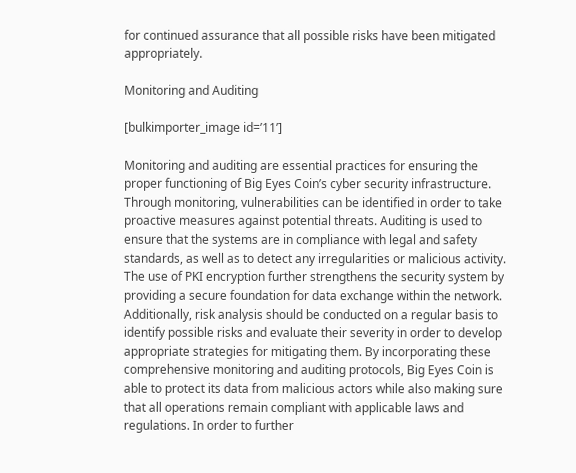for continued assurance that all possible risks have been mitigated appropriately.

Monitoring and Auditing

[bulkimporter_image id=’11’]

Monitoring and auditing are essential practices for ensuring the proper functioning of Big Eyes Coin’s cyber security infrastructure. Through monitoring, vulnerabilities can be identified in order to take proactive measures against potential threats. Auditing is used to ensure that the systems are in compliance with legal and safety standards, as well as to detect any irregularities or malicious activity. The use of PKI encryption further strengthens the security system by providing a secure foundation for data exchange within the network. Additionally, risk analysis should be conducted on a regular basis to identify possible risks and evaluate their severity in order to develop appropriate strategies for mitigating them. By incorporating these comprehensive monitoring and auditing protocols, Big Eyes Coin is able to protect its data from malicious actors while also making sure that all operations remain compliant with applicable laws and regulations. In order to further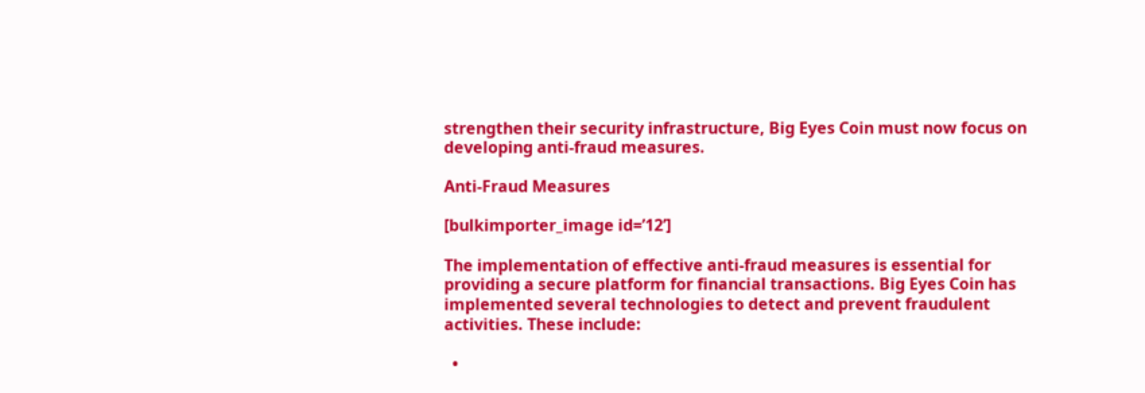strengthen their security infrastructure, Big Eyes Coin must now focus on developing anti-fraud measures.

Anti-Fraud Measures

[bulkimporter_image id=’12’]

The implementation of effective anti-fraud measures is essential for providing a secure platform for financial transactions. Big Eyes Coin has implemented several technologies to detect and prevent fraudulent activities. These include:

  •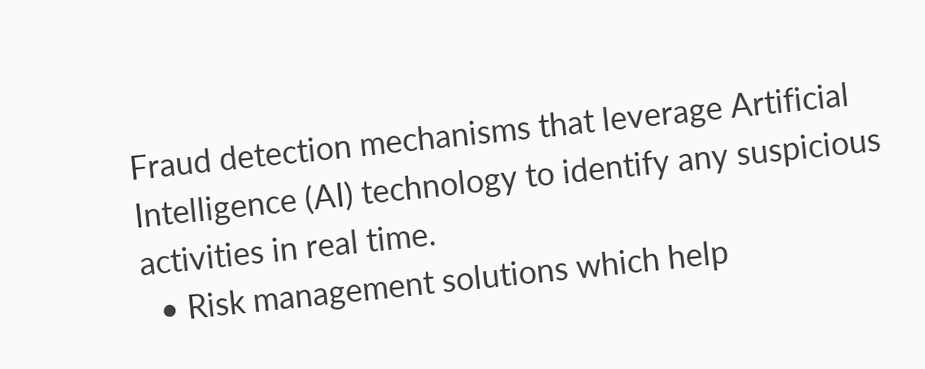Fraud detection mechanisms that leverage Artificial Intelligence (AI) technology to identify any suspicious activities in real time.
  • Risk management solutions which help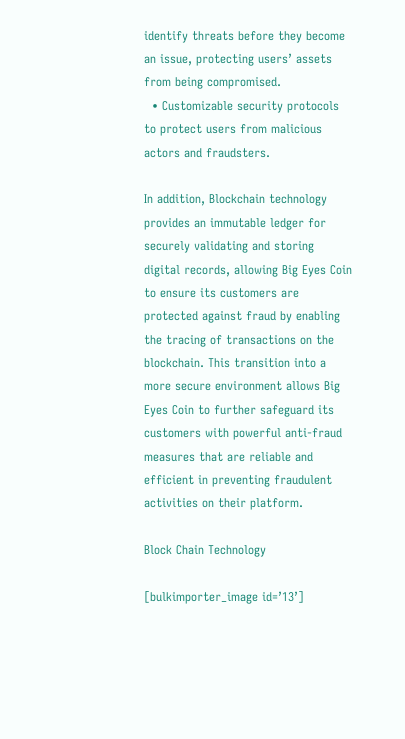identify threats before they become an issue, protecting users’ assets from being compromised.
  • Customizable security protocols to protect users from malicious actors and fraudsters.

In addition, Blockchain technology provides an immutable ledger for securely validating and storing digital records, allowing Big Eyes Coin to ensure its customers are protected against fraud by enabling the tracing of transactions on the blockchain. This transition into a more secure environment allows Big Eyes Coin to further safeguard its customers with powerful anti-fraud measures that are reliable and efficient in preventing fraudulent activities on their platform.

Block Chain Technology

[bulkimporter_image id=’13’]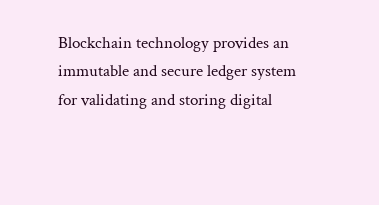Blockchain technology provides an immutable and secure ledger system for validating and storing digital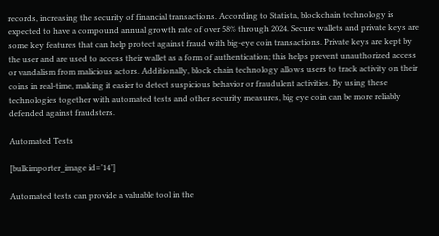records, increasing the security of financial transactions. According to Statista, blockchain technology is expected to have a compound annual growth rate of over 58% through 2024. Secure wallets and private keys are some key features that can help protect against fraud with big-eye coin transactions. Private keys are kept by the user and are used to access their wallet as a form of authentication; this helps prevent unauthorized access or vandalism from malicious actors. Additionally, block chain technology allows users to track activity on their coins in real-time, making it easier to detect suspicious behavior or fraudulent activities. By using these technologies together with automated tests and other security measures, big eye coin can be more reliably defended against fraudsters.

Automated Tests

[bulkimporter_image id=’14’]

Automated tests can provide a valuable tool in the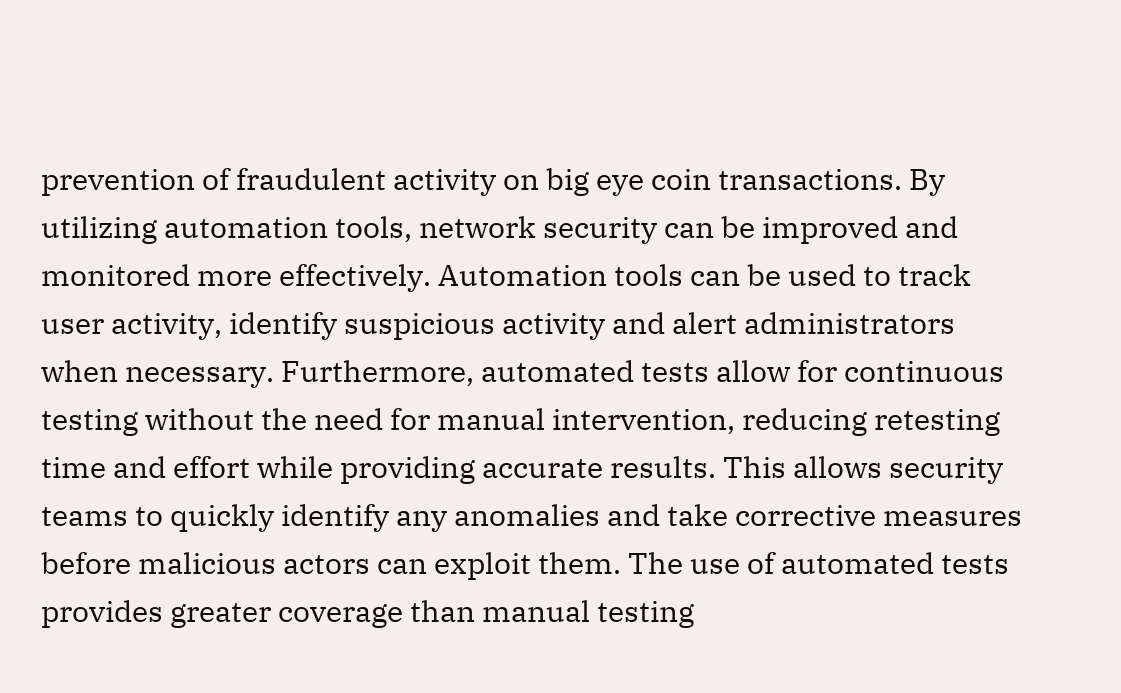prevention of fraudulent activity on big eye coin transactions. By utilizing automation tools, network security can be improved and monitored more effectively. Automation tools can be used to track user activity, identify suspicious activity and alert administrators when necessary. Furthermore, automated tests allow for continuous testing without the need for manual intervention, reducing retesting time and effort while providing accurate results. This allows security teams to quickly identify any anomalies and take corrective measures before malicious actors can exploit them. The use of automated tests provides greater coverage than manual testing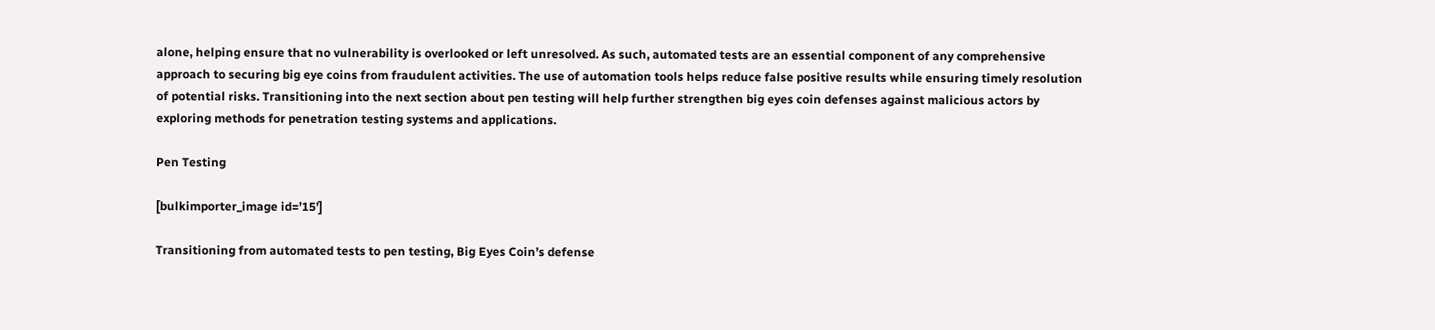alone, helping ensure that no vulnerability is overlooked or left unresolved. As such, automated tests are an essential component of any comprehensive approach to securing big eye coins from fraudulent activities. The use of automation tools helps reduce false positive results while ensuring timely resolution of potential risks. Transitioning into the next section about pen testing will help further strengthen big eyes coin defenses against malicious actors by exploring methods for penetration testing systems and applications.

Pen Testing

[bulkimporter_image id=’15’]

Transitioning from automated tests to pen testing, Big Eyes Coin’s defense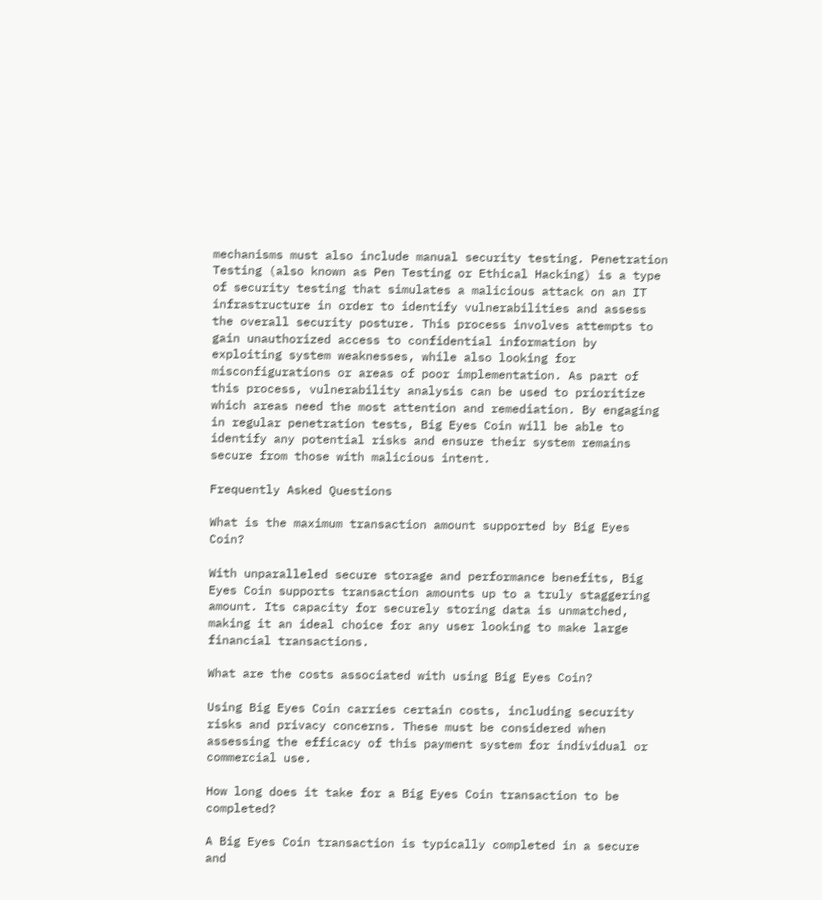mechanisms must also include manual security testing. Penetration Testing (also known as Pen Testing or Ethical Hacking) is a type of security testing that simulates a malicious attack on an IT infrastructure in order to identify vulnerabilities and assess the overall security posture. This process involves attempts to gain unauthorized access to confidential information by exploiting system weaknesses, while also looking for misconfigurations or areas of poor implementation. As part of this process, vulnerability analysis can be used to prioritize which areas need the most attention and remediation. By engaging in regular penetration tests, Big Eyes Coin will be able to identify any potential risks and ensure their system remains secure from those with malicious intent.

Frequently Asked Questions

What is the maximum transaction amount supported by Big Eyes Coin?

With unparalleled secure storage and performance benefits, Big Eyes Coin supports transaction amounts up to a truly staggering amount. Its capacity for securely storing data is unmatched, making it an ideal choice for any user looking to make large financial transactions.

What are the costs associated with using Big Eyes Coin?

Using Big Eyes Coin carries certain costs, including security risks and privacy concerns. These must be considered when assessing the efficacy of this payment system for individual or commercial use.

How long does it take for a Big Eyes Coin transaction to be completed?

A Big Eyes Coin transaction is typically completed in a secure and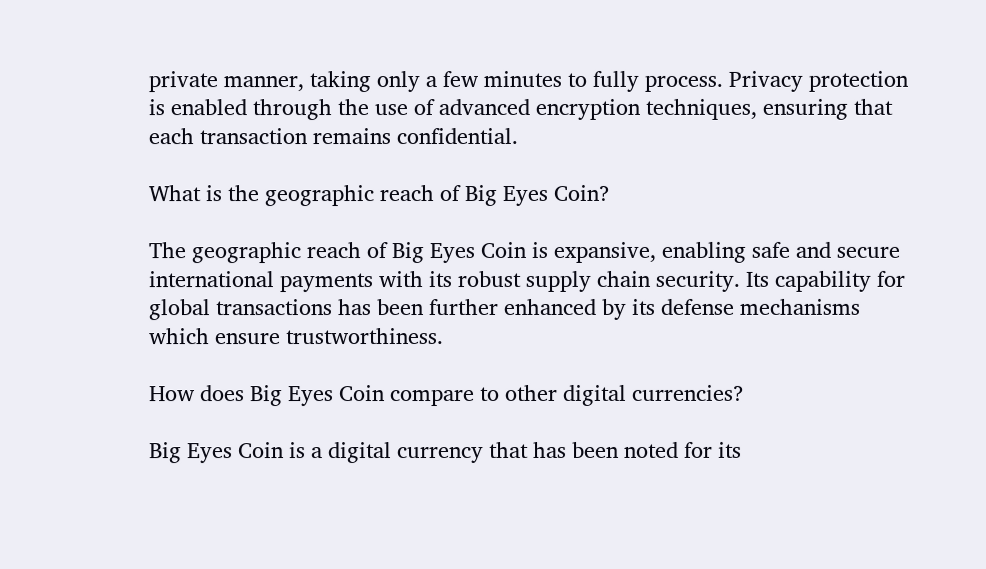private manner, taking only a few minutes to fully process. Privacy protection is enabled through the use of advanced encryption techniques, ensuring that each transaction remains confidential.

What is the geographic reach of Big Eyes Coin?

The geographic reach of Big Eyes Coin is expansive, enabling safe and secure international payments with its robust supply chain security. Its capability for global transactions has been further enhanced by its defense mechanisms which ensure trustworthiness.

How does Big Eyes Coin compare to other digital currencies?

Big Eyes Coin is a digital currency that has been noted for its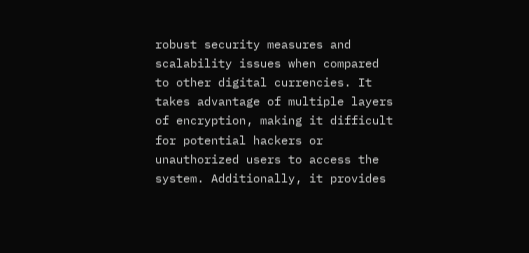robust security measures and scalability issues when compared to other digital currencies. It takes advantage of multiple layers of encryption, making it difficult for potential hackers or unauthorized users to access the system. Additionally, it provides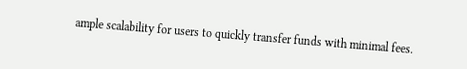ample scalability for users to quickly transfer funds with minimal fees.